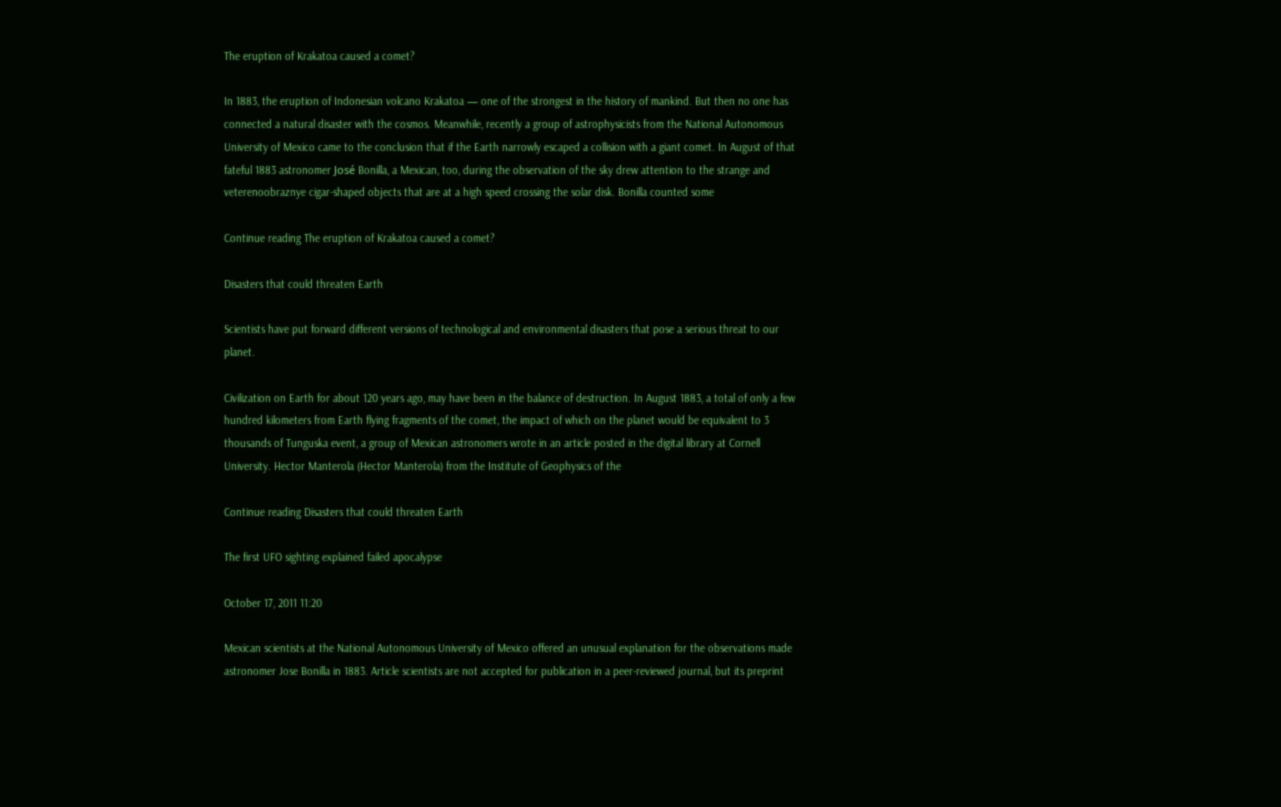The eruption of Krakatoa caused a comet?

In 1883, the eruption of Indonesian volcano Krakatoa — one of the strongest in the history of mankind. But then no one has connected a natural disaster with the cosmos. Meanwhile, recently a group of astrophysicists from the National Autonomous University of Mexico came to the conclusion that if the Earth narrowly escaped a collision with a giant comet. In August of that fateful 1883 astronomer José Bonilla, a Mexican, too, during the observation of the sky drew attention to the strange and veterenoobraznye cigar-shaped objects that are at a high speed crossing the solar disk. Bonilla counted some

Continue reading The eruption of Krakatoa caused a comet?

Disasters that could threaten Earth

Scientists have put forward different versions of technological and environmental disasters that pose a serious threat to our planet.

Civilization on Earth for about 120 years ago, may have been in the balance of destruction. In August 1883, a total of only a few hundred kilometers from Earth flying fragments of the comet, the impact of which on the planet would be equivalent to 3 thousands of Tunguska event, a group of Mexican astronomers wrote in an article posted in the digital library at Cornell University. Hector Manterola (Hector Manterola) from the Institute of Geophysics of the

Continue reading Disasters that could threaten Earth

The first UFO sighting explained failed apocalypse

October 17, 2011 11:20

Mexican scientists at the National Autonomous University of Mexico offered an unusual explanation for the observations made astronomer Jose Bonilla in 1883. Article scientists are not accepted for publication in a peer-reviewed journal, but its preprint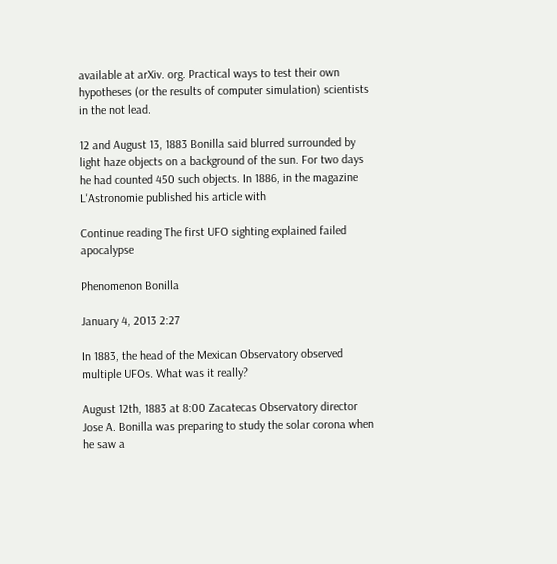available at arXiv. org. Practical ways to test their own hypotheses (or the results of computer simulation) scientists in the not lead.

12 and August 13, 1883 Bonilla said blurred surrounded by light haze objects on a background of the sun. For two days he had counted 450 such objects. In 1886, in the magazine L'Astronomie published his article with

Continue reading The first UFO sighting explained failed apocalypse

Phenomenon Bonilla

January 4, 2013 2:27

In 1883, the head of the Mexican Observatory observed multiple UFOs. What was it really?

August 12th, 1883 at 8:00 Zacatecas Observatory director Jose A. Bonilla was preparing to study the solar corona when he saw a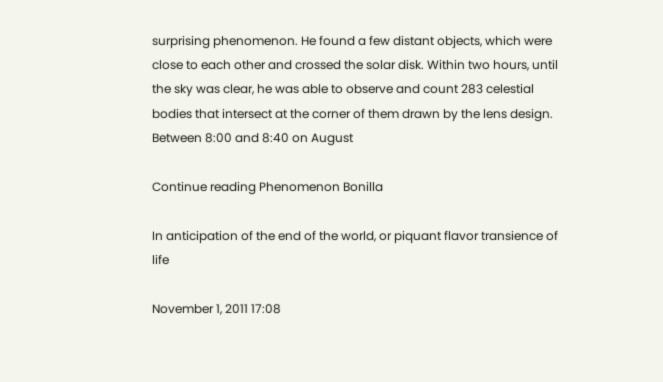surprising phenomenon. He found a few distant objects, which were close to each other and crossed the solar disk. Within two hours, until the sky was clear, he was able to observe and count 283 celestial bodies that intersect at the corner of them drawn by the lens design. Between 8:00 and 8:40 on August

Continue reading Phenomenon Bonilla

In anticipation of the end of the world, or piquant flavor transience of life

November 1, 2011 17:08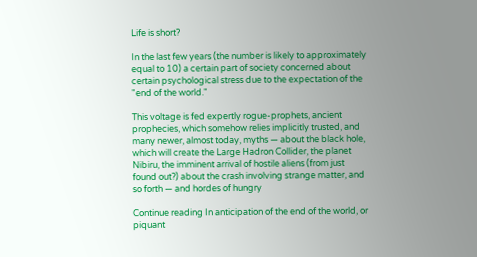Life is short?

In the last few years (the number is likely to approximately equal to 10) a certain part of society concerned about certain psychological stress due to the expectation of the "end of the world."

This voltage is fed expertly rogue-prophets, ancient prophecies, which somehow relies implicitly trusted, and many newer, almost today, myths — about the black hole, which will create the Large Hadron Collider, the planet Nibiru, the imminent arrival of hostile aliens (from just found out?) about the crash involving strange matter, and so forth — and hordes of hungry

Continue reading In anticipation of the end of the world, or piquant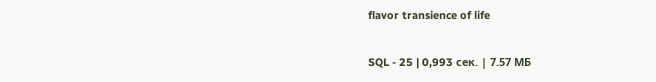flavor transience of life

SQL - 25 | 0,993 сек. | 7.57 МБ